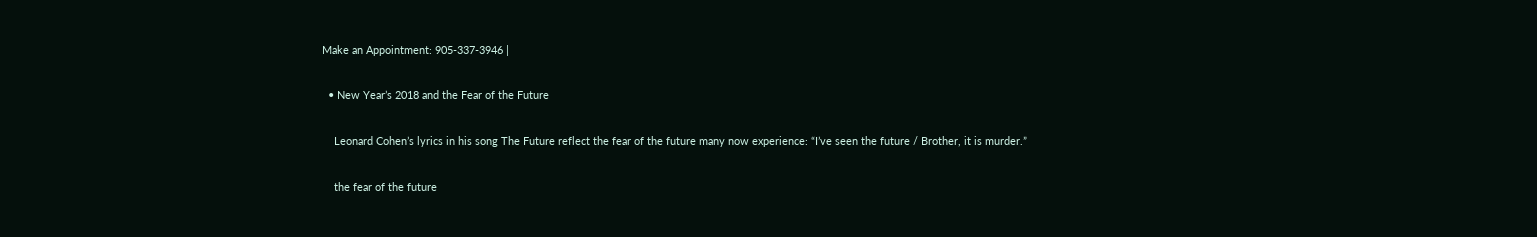Make an Appointment: 905-337-3946 |

  • New Year’s 2018 and the Fear of the Future

    Leonard Cohen’s lyrics in his song The Future reflect the fear of the future many now experience: “I’ve seen the future / Brother, it is murder.”

    the fear of the future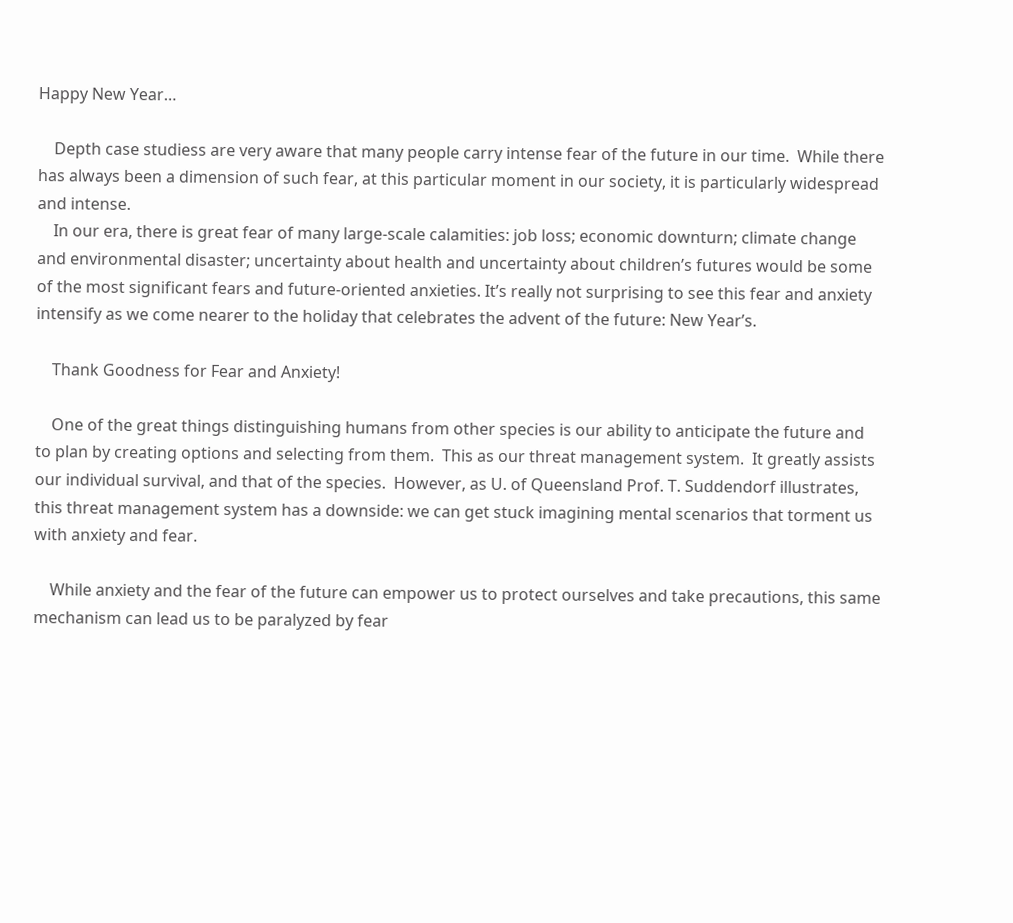Happy New Year…

    Depth case studiess are very aware that many people carry intense fear of the future in our time.  While there has always been a dimension of such fear, at this particular moment in our society, it is particularly widespread and intense.
    In our era, there is great fear of many large-scale calamities: job loss; economic downturn; climate change and environmental disaster; uncertainty about health and uncertainty about children’s futures would be some of the most significant fears and future-oriented anxieties. It’s really not surprising to see this fear and anxiety intensify as we come nearer to the holiday that celebrates the advent of the future: New Year’s.

    Thank Goodness for Fear and Anxiety!

    One of the great things distinguishing humans from other species is our ability to anticipate the future and to plan by creating options and selecting from them.  This as our threat management system.  It greatly assists our individual survival, and that of the species.  However, as U. of Queensland Prof. T. Suddendorf illustrates, this threat management system has a downside: we can get stuck imagining mental scenarios that torment us with anxiety and fear.

    While anxiety and the fear of the future can empower us to protect ourselves and take precautions, this same mechanism can lead us to be paralyzed by fear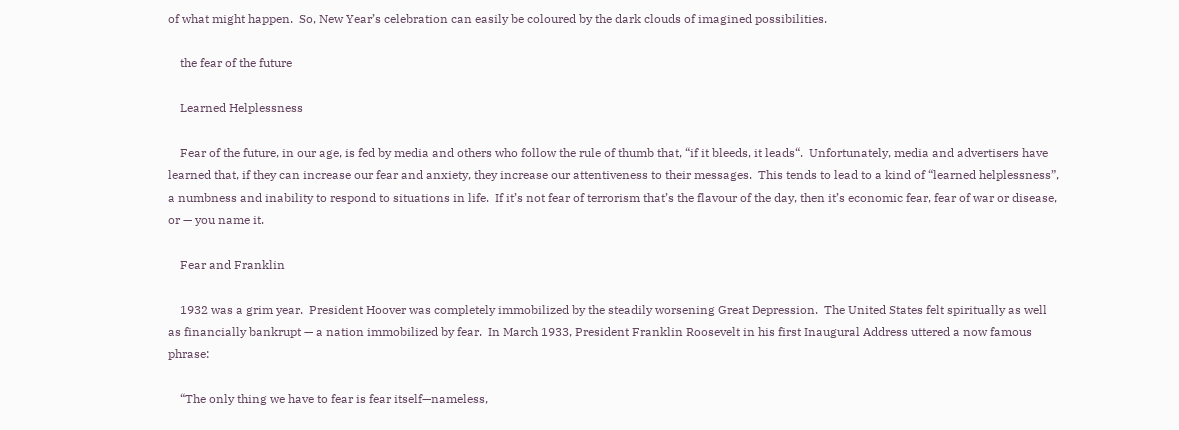of what might happen.  So, New Year’s celebration can easily be coloured by the dark clouds of imagined possibilities.

    the fear of the future

    Learned Helplessness

    Fear of the future, in our age, is fed by media and others who follow the rule of thumb that, “if it bleeds, it leads“.  Unfortunately, media and advertisers have learned that, if they can increase our fear and anxiety, they increase our attentiveness to their messages.  This tends to lead to a kind of “learned helplessness”, a numbness and inability to respond to situations in life.  If it’s not fear of terrorism that’s the flavour of the day, then it’s economic fear, fear of war or disease, or — you name it.

    Fear and Franklin

    1932 was a grim year.  President Hoover was completely immobilized by the steadily worsening Great Depression.  The United States felt spiritually as well as financially bankrupt — a nation immobilized by fear.  In March 1933, President Franklin Roosevelt in his first Inaugural Address uttered a now famous phrase:

    “The only thing we have to fear is fear itself—nameless,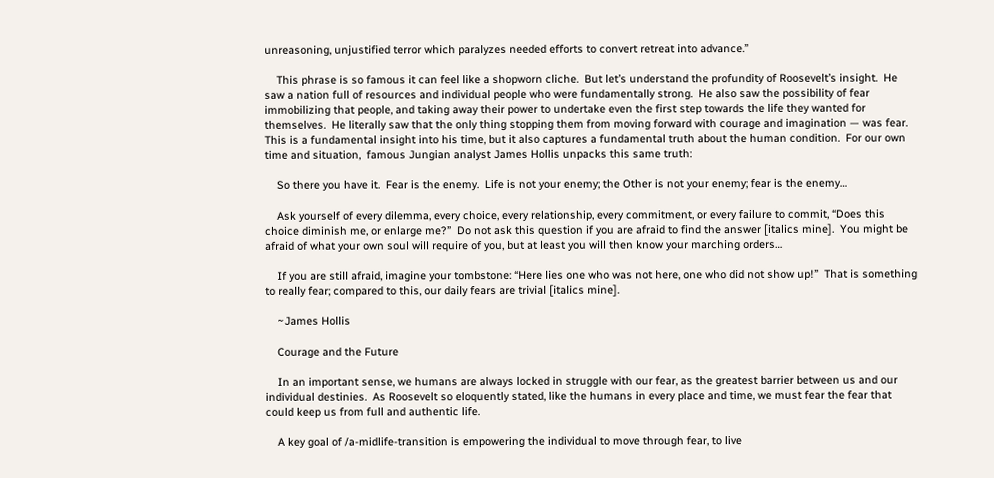unreasoning, unjustified terror which paralyzes needed efforts to convert retreat into advance.”

    This phrase is so famous it can feel like a shopworn cliche.  But let’s understand the profundity of Roosevelt’s insight.  He saw a nation full of resources and individual people who were fundamentally strong.  He also saw the possibility of fear immobilizing that people, and taking away their power to undertake even the first step towards the life they wanted for themselves.  He literally saw that the only thing stopping them from moving forward with courage and imagination — was fear.  This is a fundamental insight into his time, but it also captures a fundamental truth about the human condition.  For our own time and situation,  famous Jungian analyst James Hollis unpacks this same truth:

    So there you have it.  Fear is the enemy.  Life is not your enemy; the Other is not your enemy; fear is the enemy…

    Ask yourself of every dilemma, every choice, every relationship, every commitment, or every failure to commit, “Does this choice diminish me, or enlarge me?”  Do not ask this question if you are afraid to find the answer [italics mine].  You might be afraid of what your own soul will require of you, but at least you will then know your marching orders…

    If you are still afraid, imagine your tombstone: “Here lies one who was not here, one who did not show up!”  That is something to really fear; compared to this, our daily fears are trivial [italics mine].

    ~James Hollis

    Courage and the Future

    In an important sense, we humans are always locked in struggle with our fear, as the greatest barrier between us and our individual destinies.  As Roosevelt so eloquently stated, like the humans in every place and time, we must fear the fear that could keep us from full and authentic life.

    A key goal of /a-midlife-transition is empowering the individual to move through fear, to live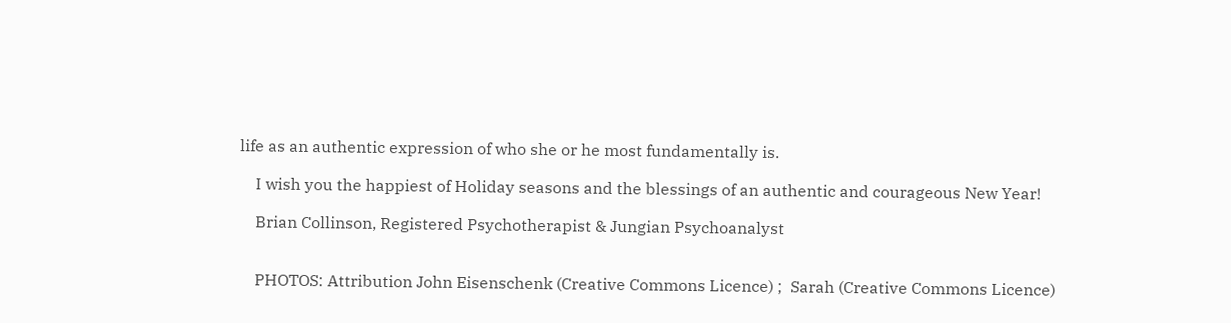life as an authentic expression of who she or he most fundamentally is.

    I wish you the happiest of Holiday seasons and the blessings of an authentic and courageous New Year!

    Brian Collinson, Registered Psychotherapist & Jungian Psychoanalyst


    PHOTOS: Attribution John Eisenschenk (Creative Commons Licence) ;  Sarah (Creative Commons Licence)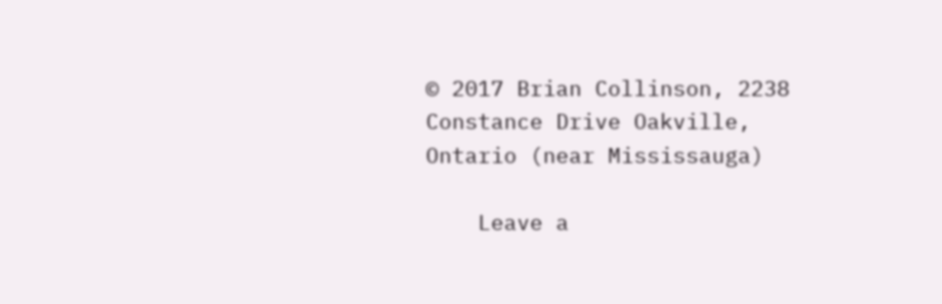© 2017 Brian Collinson, 2238 Constance Drive Oakville, Ontario (near Mississauga)

    Leave a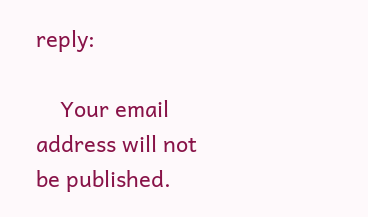reply:

    Your email address will not be published.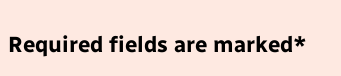Required fields are marked*